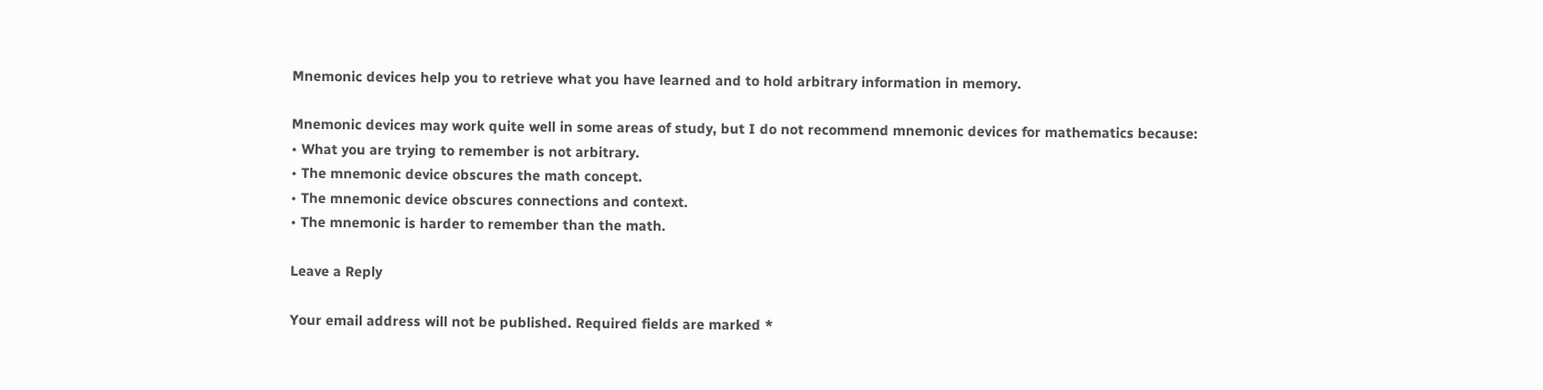Mnemonic devices help you to retrieve what you have learned and to hold arbitrary information in memory.

Mnemonic devices may work quite well in some areas of study, but I do not recommend mnemonic devices for mathematics because:
• What you are trying to remember is not arbitrary.
• The mnemonic device obscures the math concept.
• The mnemonic device obscures connections and context.
• The mnemonic is harder to remember than the math.

Leave a Reply

Your email address will not be published. Required fields are marked *